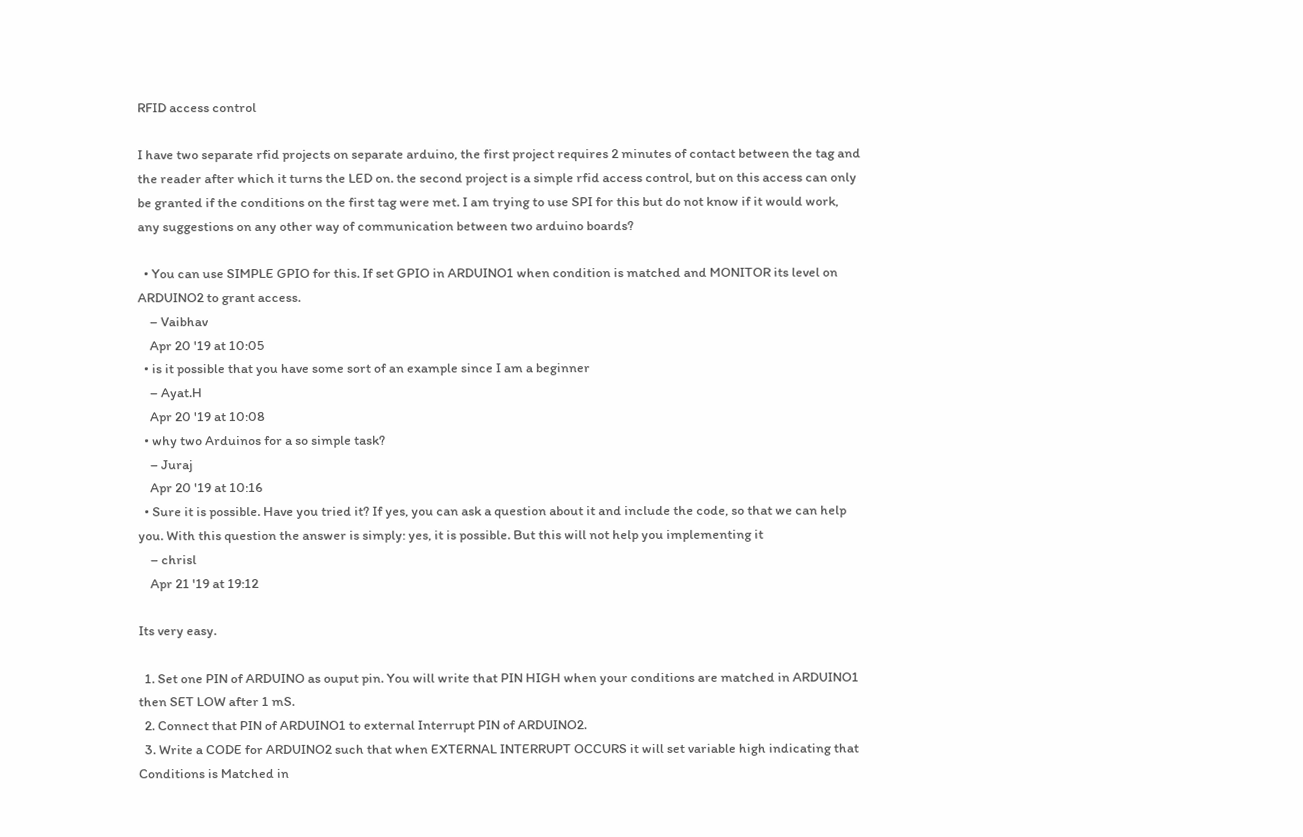RFID access control

I have two separate rfid projects on separate arduino, the first project requires 2 minutes of contact between the tag and the reader after which it turns the LED on. the second project is a simple rfid access control, but on this access can only be granted if the conditions on the first tag were met. I am trying to use SPI for this but do not know if it would work, any suggestions on any other way of communication between two arduino boards?

  • You can use SIMPLE GPIO for this. If set GPIO in ARDUINO1 when condition is matched and MONITOR its level on ARDUINO2 to grant access.
    – Vaibhav
    Apr 20 '19 at 10:05
  • is it possible that you have some sort of an example since I am a beginner
    – Ayat.H
    Apr 20 '19 at 10:08
  • why two Arduinos for a so simple task?
    – Juraj
    Apr 20 '19 at 10:16
  • Sure it is possible. Have you tried it? If yes, you can ask a question about it and include the code, so that we can help you. With this question the answer is simply: yes, it is possible. But this will not help you implementing it
    – chrisl
    Apr 21 '19 at 19:12

Its very easy.

  1. Set one PIN of ARDUINO as ouput pin. You will write that PIN HIGH when your conditions are matched in ARDUINO1 then SET LOW after 1 mS.
  2. Connect that PIN of ARDUINO1 to external Interrupt PIN of ARDUINO2.
  3. Write a CODE for ARDUINO2 such that when EXTERNAL INTERRUPT OCCURS it will set variable high indicating that Conditions is Matched in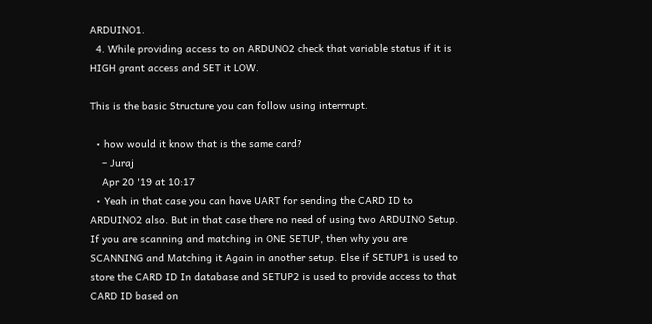ARDUINO1.
  4. While providing access to on ARDUNO2 check that variable status if it is HIGH grant access and SET it LOW.

This is the basic Structure you can follow using interrrupt.

  • how would it know that is the same card?
    – Juraj
    Apr 20 '19 at 10:17
  • Yeah in that case you can have UART for sending the CARD ID to ARDUINO2 also. But in that case there no need of using two ARDUINO Setup. If you are scanning and matching in ONE SETUP, then why you are SCANNING and Matching it Again in another setup. Else if SETUP1 is used to store the CARD ID In database and SETUP2 is used to provide access to that CARD ID based on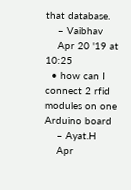that database.
    – Vaibhav
    Apr 20 '19 at 10:25
  • how can I connect 2 rfid modules on one Arduino board
    – Ayat.H
    Apr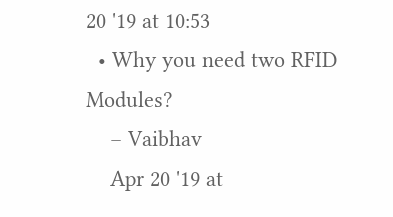20 '19 at 10:53
  • Why you need two RFID Modules?
    – Vaibhav
    Apr 20 '19 at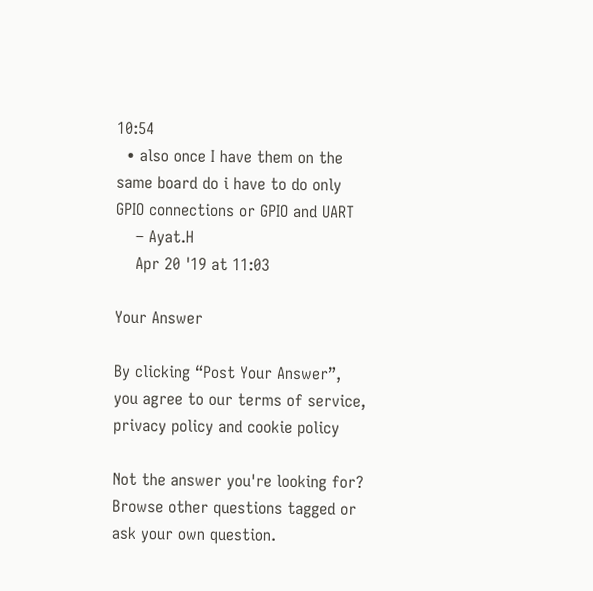10:54
  • also once I have them on the same board do i have to do only GPIO connections or GPIO and UART
    – Ayat.H
    Apr 20 '19 at 11:03

Your Answer

By clicking “Post Your Answer”, you agree to our terms of service, privacy policy and cookie policy

Not the answer you're looking for? Browse other questions tagged or ask your own question.